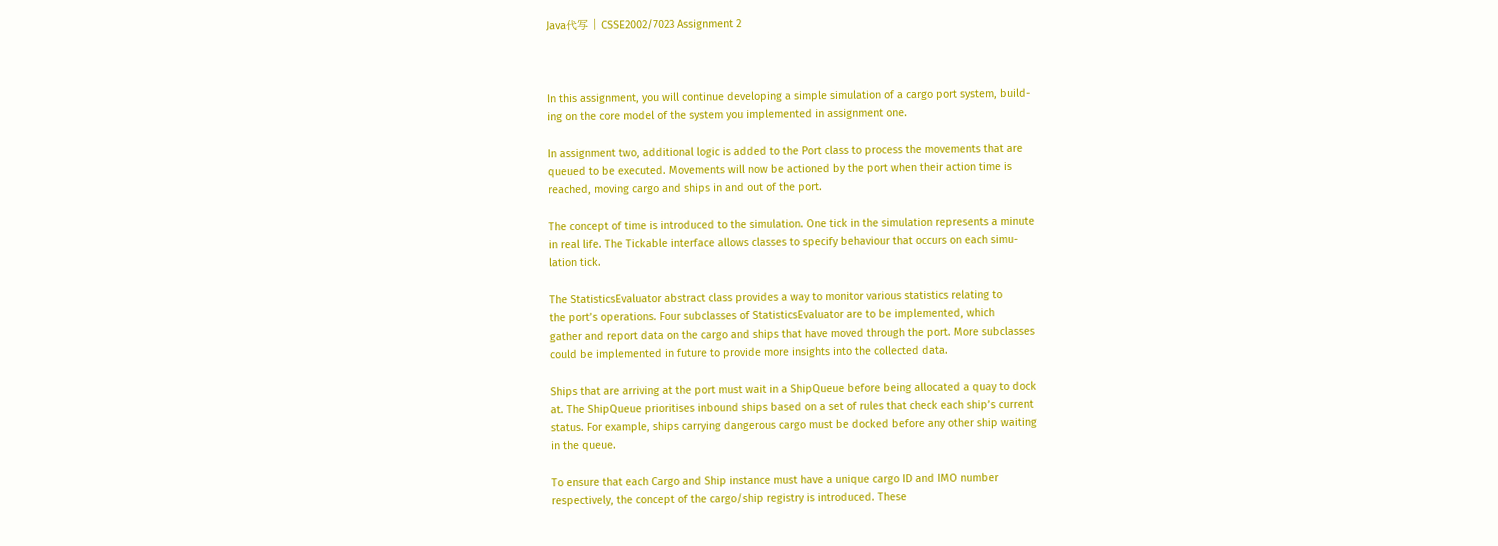Java代写 | CSSE2002/7023 Assignment 2



In this assignment, you will continue developing a simple simulation of a cargo port system, build-
ing on the core model of the system you implemented in assignment one.

In assignment two, additional logic is added to the Port class to process the movements that are
queued to be executed. Movements will now be actioned by the port when their action time is
reached, moving cargo and ships in and out of the port.

The concept of time is introduced to the simulation. One tick in the simulation represents a minute
in real life. The Tickable interface allows classes to specify behaviour that occurs on each simu-
lation tick.

The StatisticsEvaluator abstract class provides a way to monitor various statistics relating to
the port’s operations. Four subclasses of StatisticsEvaluator are to be implemented, which
gather and report data on the cargo and ships that have moved through the port. More subclasses
could be implemented in future to provide more insights into the collected data.

Ships that are arriving at the port must wait in a ShipQueue before being allocated a quay to dock
at. The ShipQueue prioritises inbound ships based on a set of rules that check each ship’s current
status. For example, ships carrying dangerous cargo must be docked before any other ship waiting
in the queue.

To ensure that each Cargo and Ship instance must have a unique cargo ID and IMO number
respectively, the concept of the cargo/ship registry is introduced. These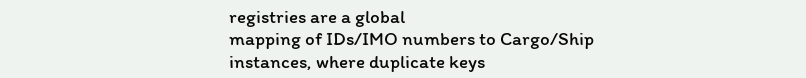registries are a global
mapping of IDs/IMO numbers to Cargo/Ship instances, where duplicate keys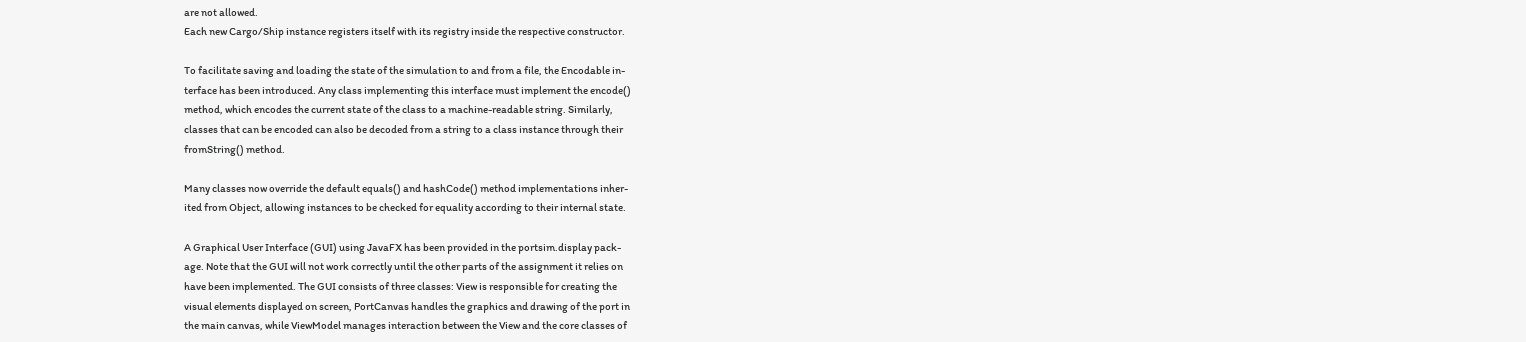are not allowed.
Each new Cargo/Ship instance registers itself with its registry inside the respective constructor.

To facilitate saving and loading the state of the simulation to and from a file, the Encodable in-
terface has been introduced. Any class implementing this interface must implement the encode()
method, which encodes the current state of the class to a machine-readable string. Similarly,
classes that can be encoded can also be decoded from a string to a class instance through their
fromString() method.

Many classes now override the default equals() and hashCode() method implementations inher-
ited from Object, allowing instances to be checked for equality according to their internal state.

A Graphical User Interface (GUI) using JavaFX has been provided in the portsim.display pack-
age. Note that the GUI will not work correctly until the other parts of the assignment it relies on
have been implemented. The GUI consists of three classes: View is responsible for creating the
visual elements displayed on screen, PortCanvas handles the graphics and drawing of the port in
the main canvas, while ViewModel manages interaction between the View and the core classes of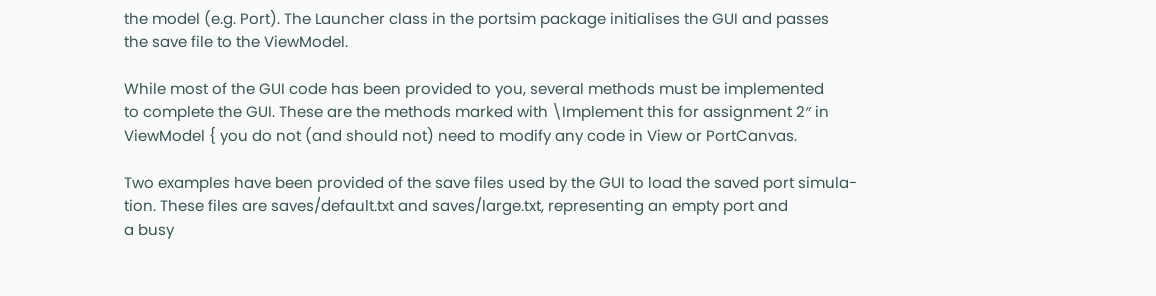the model (e.g. Port). The Launcher class in the portsim package initialises the GUI and passes
the save file to the ViewModel.

While most of the GUI code has been provided to you, several methods must be implemented
to complete the GUI. These are the methods marked with \Implement this for assignment 2″ in
ViewModel { you do not (and should not) need to modify any code in View or PortCanvas.

Two examples have been provided of the save files used by the GUI to load the saved port simula-
tion. These files are saves/default.txt and saves/large.txt, representing an empty port and
a busy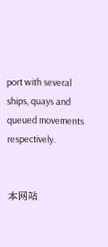port with several ships, quays and queued movements respectively.


本网站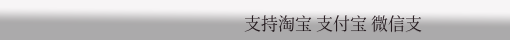支持淘宝 支付宝 微信支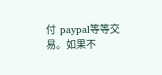付  paypal等等交易。如果不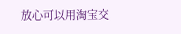放心可以用淘宝交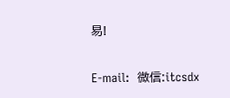易!

E-mail:  微信:itcsdx